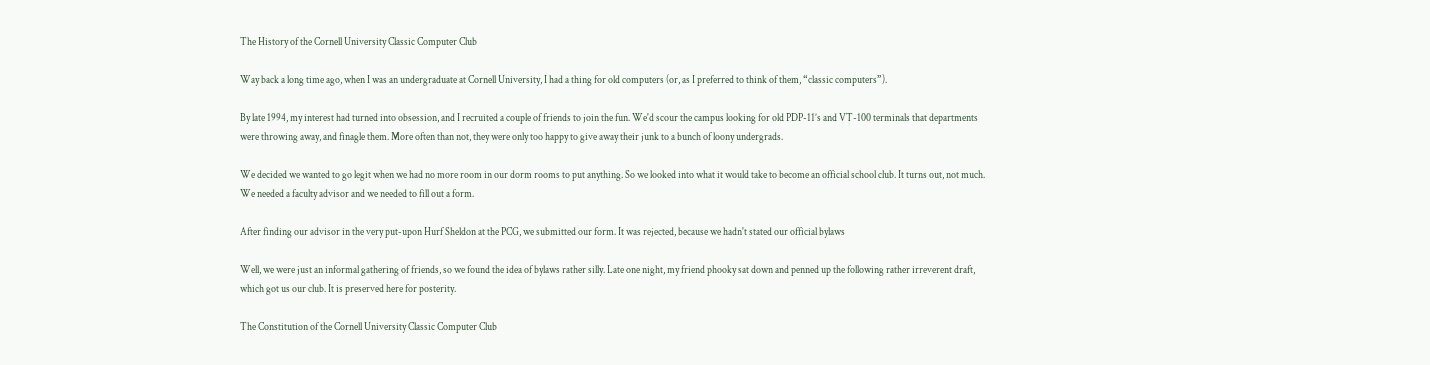The History of the Cornell University Classic Computer Club

Way back a long time ago, when I was an undergraduate at Cornell University, I had a thing for old computers (or, as I preferred to think of them, “classic computers”).

By late 1994, my interest had turned into obsession, and I recruited a couple of friends to join the fun. We'd scour the campus looking for old PDP-11’s and VT-100 terminals that departments were throwing away, and finagle them. More often than not, they were only too happy to give away their junk to a bunch of loony undergrads.

We decided we wanted to go legit when we had no more room in our dorm rooms to put anything. So we looked into what it would take to become an official school club. It turns out, not much. We needed a faculty advisor and we needed to fill out a form.

After finding our advisor in the very put-upon Hurf Sheldon at the PCG, we submitted our form. It was rejected, because we hadn't stated our official bylaws

Well, we were just an informal gathering of friends, so we found the idea of bylaws rather silly. Late one night, my friend phooky sat down and penned up the following rather irreverent draft, which got us our club. It is preserved here for posterity.

The Constitution of the Cornell University Classic Computer Club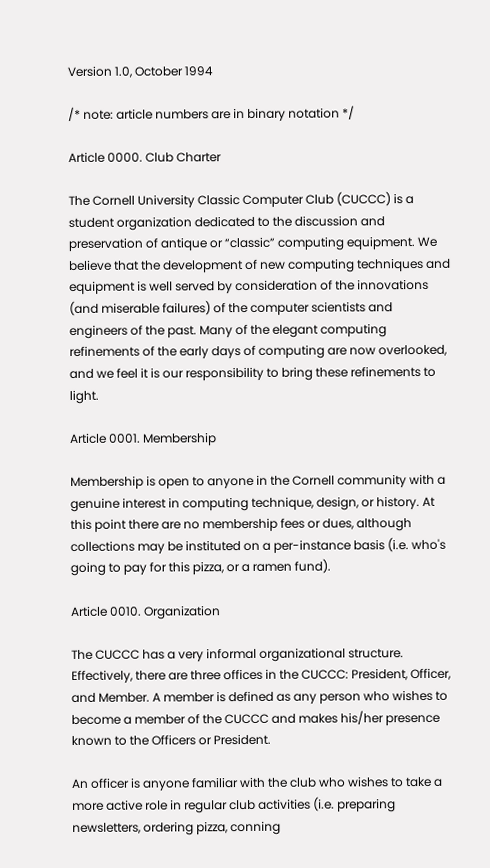Version 1.0, October 1994

/* note: article numbers are in binary notation */

Article 0000. Club Charter

The Cornell University Classic Computer Club (CUCCC) is a student organization dedicated to the discussion and preservation of antique or “classic” computing equipment. We believe that the development of new computing techniques and equipment is well served by consideration of the innovations (and miserable failures) of the computer scientists and engineers of the past. Many of the elegant computing refinements of the early days of computing are now overlooked, and we feel it is our responsibility to bring these refinements to light.

Article 0001. Membership

Membership is open to anyone in the Cornell community with a genuine interest in computing technique, design, or history. At this point there are no membership fees or dues, although collections may be instituted on a per-instance basis (i.e. who's going to pay for this pizza, or a ramen fund).

Article 0010. Organization

The CUCCC has a very informal organizational structure. Effectively, there are three offices in the CUCCC: President, Officer, and Member. A member is defined as any person who wishes to become a member of the CUCCC and makes his/her presence known to the Officers or President.

An officer is anyone familiar with the club who wishes to take a more active role in regular club activities (i.e. preparing newsletters, ordering pizza, conning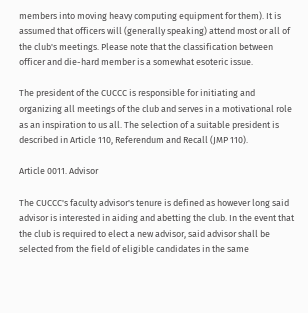members into moving heavy computing equipment for them). It is assumed that officers will (generally speaking) attend most or all of the club's meetings. Please note that the classification between officer and die-hard member is a somewhat esoteric issue.

The president of the CUCCC is responsible for initiating and organizing all meetings of the club and serves in a motivational role as an inspiration to us all. The selection of a suitable president is described in Article 110, Referendum and Recall (JMP 110).

Article 0011. Advisor

The CUCCC's faculty advisor's tenure is defined as however long said advisor is interested in aiding and abetting the club. In the event that the club is required to elect a new advisor, said advisor shall be selected from the field of eligible candidates in the same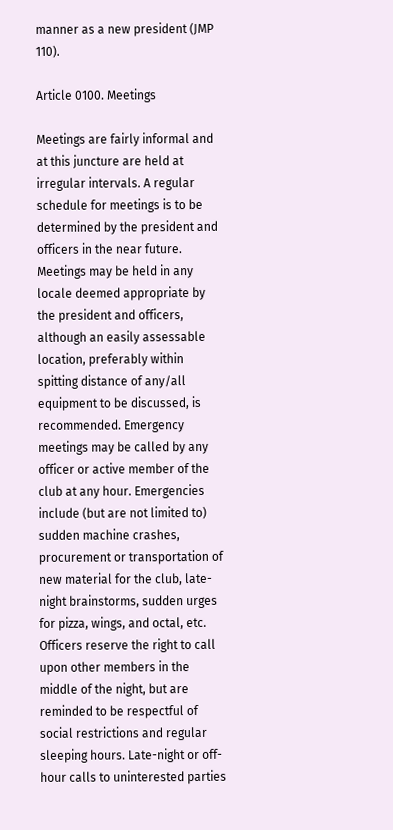manner as a new president (JMP 110).

Article 0100. Meetings

Meetings are fairly informal and at this juncture are held at irregular intervals. A regular schedule for meetings is to be determined by the president and officers in the near future. Meetings may be held in any locale deemed appropriate by the president and officers, although an easily assessable location, preferably within spitting distance of any/all equipment to be discussed, is recommended. Emergency meetings may be called by any officer or active member of the club at any hour. Emergencies include (but are not limited to) sudden machine crashes, procurement or transportation of new material for the club, late-night brainstorms, sudden urges for pizza, wings, and octal, etc. Officers reserve the right to call upon other members in the middle of the night, but are reminded to be respectful of social restrictions and regular sleeping hours. Late-night or off-hour calls to uninterested parties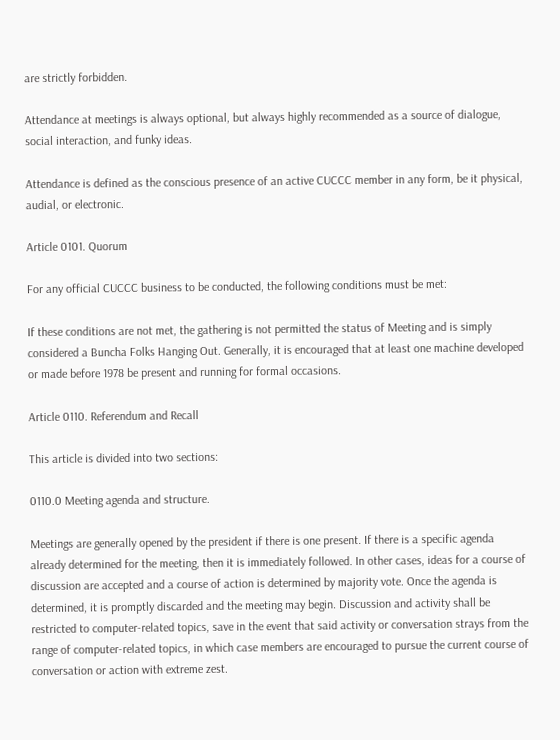are strictly forbidden.

Attendance at meetings is always optional, but always highly recommended as a source of dialogue, social interaction, and funky ideas.

Attendance is defined as the conscious presence of an active CUCCC member in any form, be it physical, audial, or electronic.

Article 0101. Quorum

For any official CUCCC business to be conducted, the following conditions must be met:

If these conditions are not met, the gathering is not permitted the status of Meeting and is simply considered a Buncha Folks Hanging Out. Generally, it is encouraged that at least one machine developed or made before 1978 be present and running for formal occasions.

Article 0110. Referendum and Recall

This article is divided into two sections:

0110.0 Meeting agenda and structure.

Meetings are generally opened by the president if there is one present. If there is a specific agenda already determined for the meeting, then it is immediately followed. In other cases, ideas for a course of discussion are accepted and a course of action is determined by majority vote. Once the agenda is determined, it is promptly discarded and the meeting may begin. Discussion and activity shall be restricted to computer-related topics, save in the event that said activity or conversation strays from the range of computer-related topics, in which case members are encouraged to pursue the current course of conversation or action with extreme zest.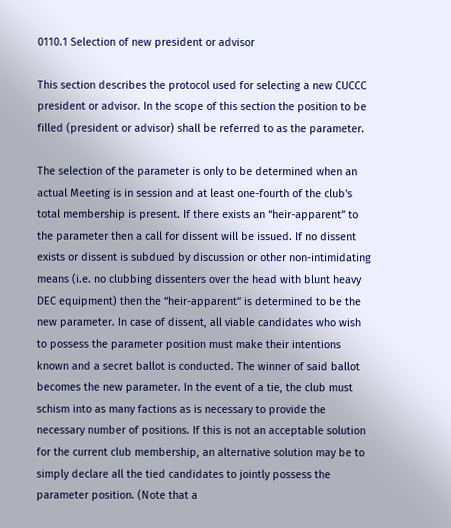0110.1 Selection of new president or advisor

This section describes the protocol used for selecting a new CUCCC president or advisor. In the scope of this section the position to be filled (president or advisor) shall be referred to as the parameter.

The selection of the parameter is only to be determined when an actual Meeting is in session and at least one-fourth of the club's total membership is present. If there exists an “heir-apparent” to the parameter then a call for dissent will be issued. If no dissent exists or dissent is subdued by discussion or other non-intimidating means (i.e. no clubbing dissenters over the head with blunt heavy DEC equipment) then the “heir-apparent” is determined to be the new parameter. In case of dissent, all viable candidates who wish to possess the parameter position must make their intentions known and a secret ballot is conducted. The winner of said ballot becomes the new parameter. In the event of a tie, the club must schism into as many factions as is necessary to provide the necessary number of positions. If this is not an acceptable solution for the current club membership, an alternative solution may be to simply declare all the tied candidates to jointly possess the parameter position. (Note that a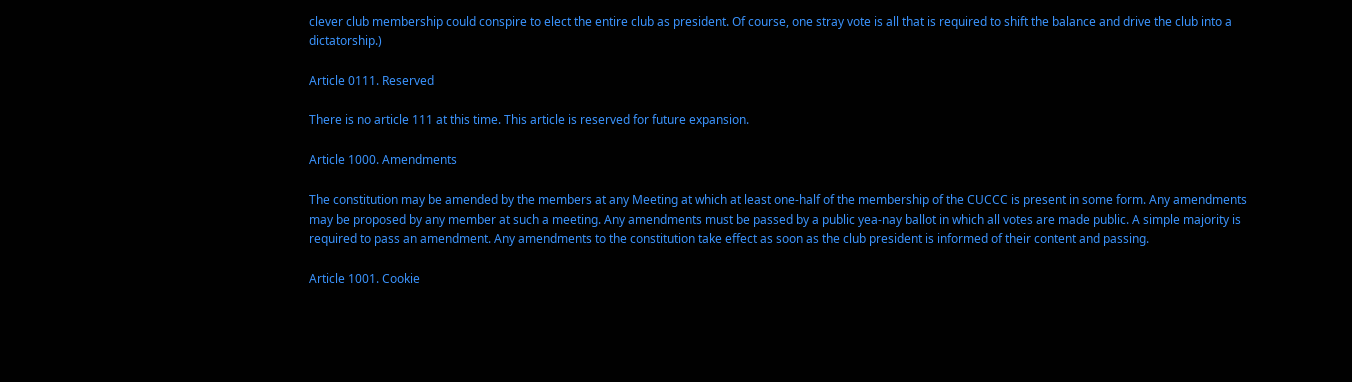clever club membership could conspire to elect the entire club as president. Of course, one stray vote is all that is required to shift the balance and drive the club into a dictatorship.)

Article 0111. Reserved

There is no article 111 at this time. This article is reserved for future expansion.

Article 1000. Amendments

The constitution may be amended by the members at any Meeting at which at least one-half of the membership of the CUCCC is present in some form. Any amendments may be proposed by any member at such a meeting. Any amendments must be passed by a public yea-nay ballot in which all votes are made public. A simple majority is required to pass an amendment. Any amendments to the constitution take effect as soon as the club president is informed of their content and passing.

Article 1001. Cookie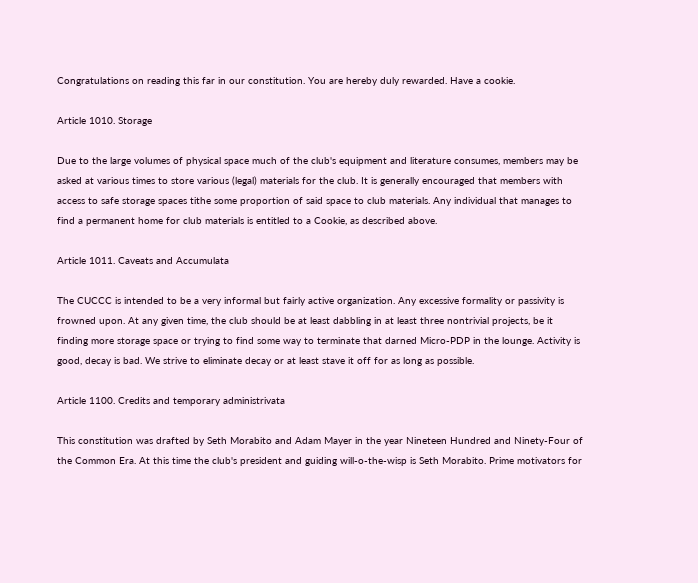Congratulations on reading this far in our constitution. You are hereby duly rewarded. Have a cookie.

Article 1010. Storage

Due to the large volumes of physical space much of the club's equipment and literature consumes, members may be asked at various times to store various (legal) materials for the club. It is generally encouraged that members with access to safe storage spaces tithe some proportion of said space to club materials. Any individual that manages to find a permanent home for club materials is entitled to a Cookie, as described above.

Article 1011. Caveats and Accumulata

The CUCCC is intended to be a very informal but fairly active organization. Any excessive formality or passivity is frowned upon. At any given time, the club should be at least dabbling in at least three nontrivial projects, be it finding more storage space or trying to find some way to terminate that darned Micro-PDP in the lounge. Activity is good, decay is bad. We strive to eliminate decay or at least stave it off for as long as possible.

Article 1100. Credits and temporary administrivata

This constitution was drafted by Seth Morabito and Adam Mayer in the year Nineteen Hundred and Ninety-Four of the Common Era. At this time the club's president and guiding will-o-the-wisp is Seth Morabito. Prime motivators for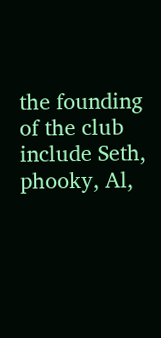the founding of the club include Seth, phooky, Al,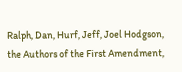Ralph, Dan, Hurf, Jeff, Joel Hodgson, the Authors of the First Amendment,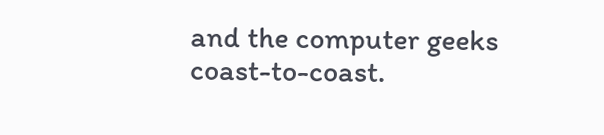and the computer geeks coast-to-coast.